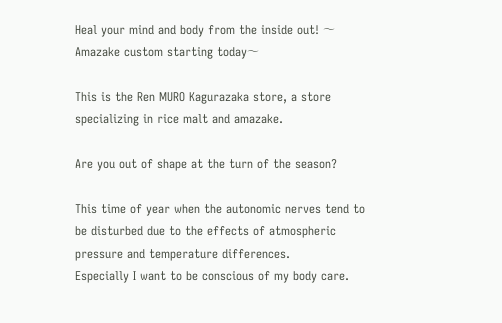Heal your mind and body from the inside out! 〜Amazake custom starting today〜

This is the Ren MURO Kagurazaka store, a store specializing in rice malt and amazake.

Are you out of shape at the turn of the season?

This time of year when the autonomic nerves tend to be disturbed due to the effects of atmospheric pressure and temperature differences.
Especially I want to be conscious of my body care.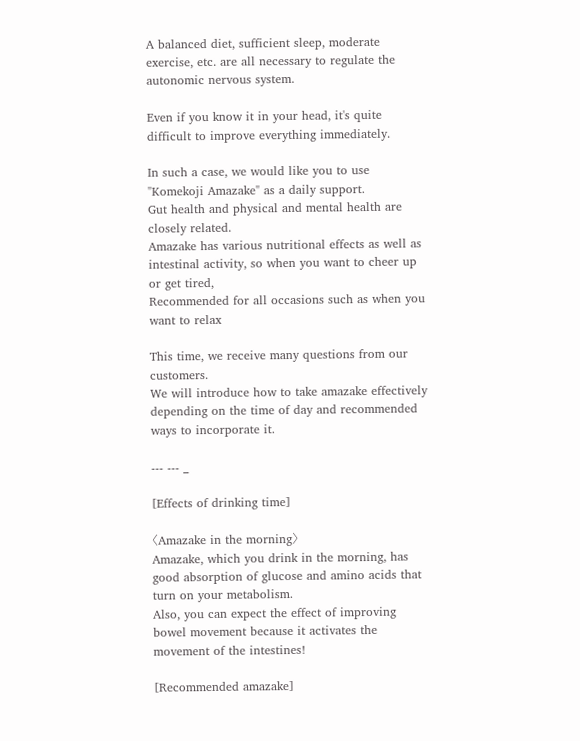A balanced diet, sufficient sleep, moderate exercise, etc. are all necessary to regulate the autonomic nervous system.

Even if you know it in your head, it's quite difficult to improve everything immediately.

In such a case, we would like you to use "Komekoji Amazake" as a daily support.
Gut health and physical and mental health are closely related.
Amazake has various nutritional effects as well as intestinal activity, so when you want to cheer up or get tired,
Recommended for all occasions such as when you want to relax

This time, we receive many questions from our customers.
We will introduce how to take amazake effectively depending on the time of day and recommended ways to incorporate it.

--- --- _

[Effects of drinking time]

〈Amazake in the morning〉
Amazake, which you drink in the morning, has good absorption of glucose and amino acids that turn on your metabolism.
Also, you can expect the effect of improving bowel movement because it activates the movement of the intestines!

[Recommended amazake]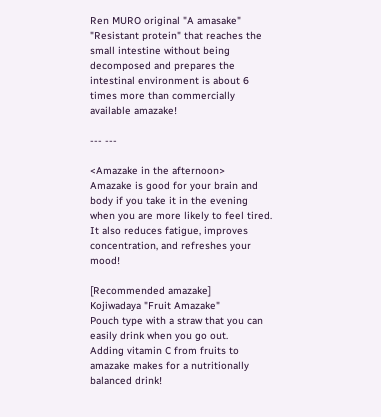Ren MURO original "A amasake"
"Resistant protein" that reaches the small intestine without being decomposed and prepares the intestinal environment is about 6 times more than commercially available amazake!

--- ---

<Amazake in the afternoon>
Amazake is good for your brain and body if you take it in the evening when you are more likely to feel tired.
It also reduces fatigue, improves concentration, and refreshes your mood!

[Recommended amazake]
Kojiwadaya "Fruit Amazake"
Pouch type with a straw that you can easily drink when you go out.
Adding vitamin C from fruits to amazake makes for a nutritionally balanced drink!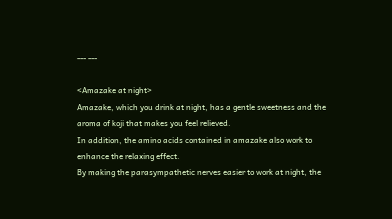--- ---

<Amazake at night>
Amazake, which you drink at night, has a gentle sweetness and the aroma of koji that makes you feel relieved.
In addition, the amino acids contained in amazake also work to enhance the relaxing effect.
By making the parasympathetic nerves easier to work at night, the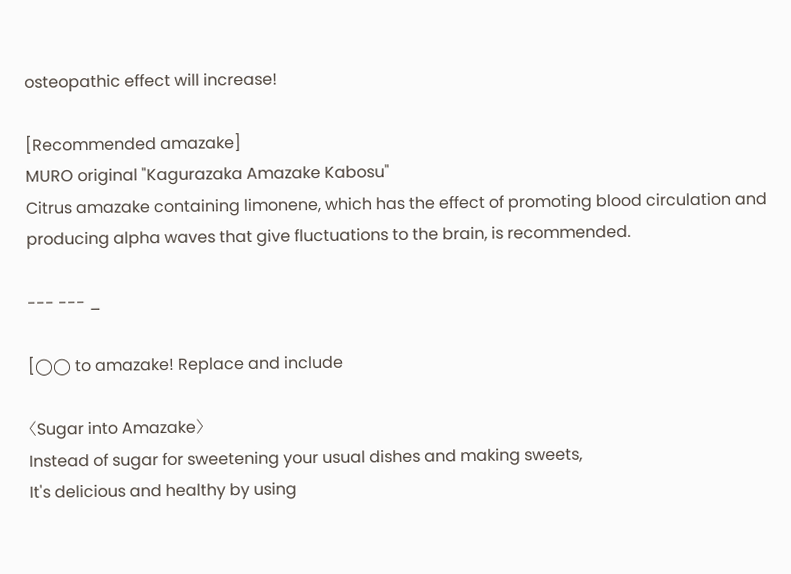osteopathic effect will increase!

[Recommended amazake]
MURO original "Kagurazaka Amazake Kabosu"
Citrus amazake containing limonene, which has the effect of promoting blood circulation and producing alpha waves that give fluctuations to the brain, is recommended.

--- --- _

[◯◯ to amazake! Replace and include

〈Sugar into Amazake〉
Instead of sugar for sweetening your usual dishes and making sweets,
It's delicious and healthy by using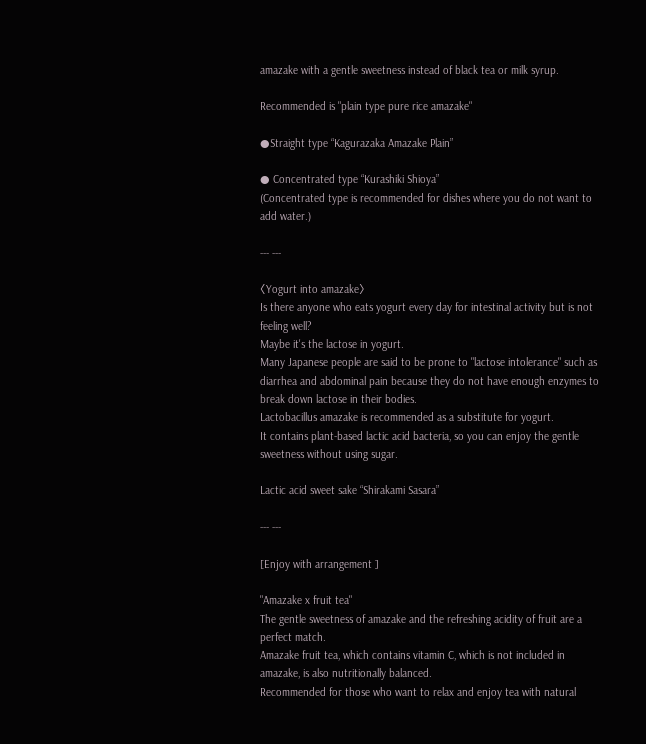amazake with a gentle sweetness instead of black tea or milk syrup.

Recommended is "plain type pure rice amazake"

●Straight type “Kagurazaka Amazake Plain”

● Concentrated type “Kurashiki Shioya”
(Concentrated type is recommended for dishes where you do not want to add water.)

--- ---

〈Yogurt into amazake〉
Is there anyone who eats yogurt every day for intestinal activity but is not feeling well?
Maybe it's the lactose in yogurt.
Many Japanese people are said to be prone to "lactose intolerance" such as diarrhea and abdominal pain because they do not have enough enzymes to break down lactose in their bodies.
Lactobacillus amazake is recommended as a substitute for yogurt.
It contains plant-based lactic acid bacteria, so you can enjoy the gentle sweetness without using sugar.

Lactic acid sweet sake “Shirakami Sasara”

--- ---

[Enjoy with arrangement ]

"Amazake x fruit tea"
The gentle sweetness of amazake and the refreshing acidity of fruit are a perfect match.
Amazake fruit tea, which contains vitamin C, which is not included in amazake, is also nutritionally balanced.
Recommended for those who want to relax and enjoy tea with natural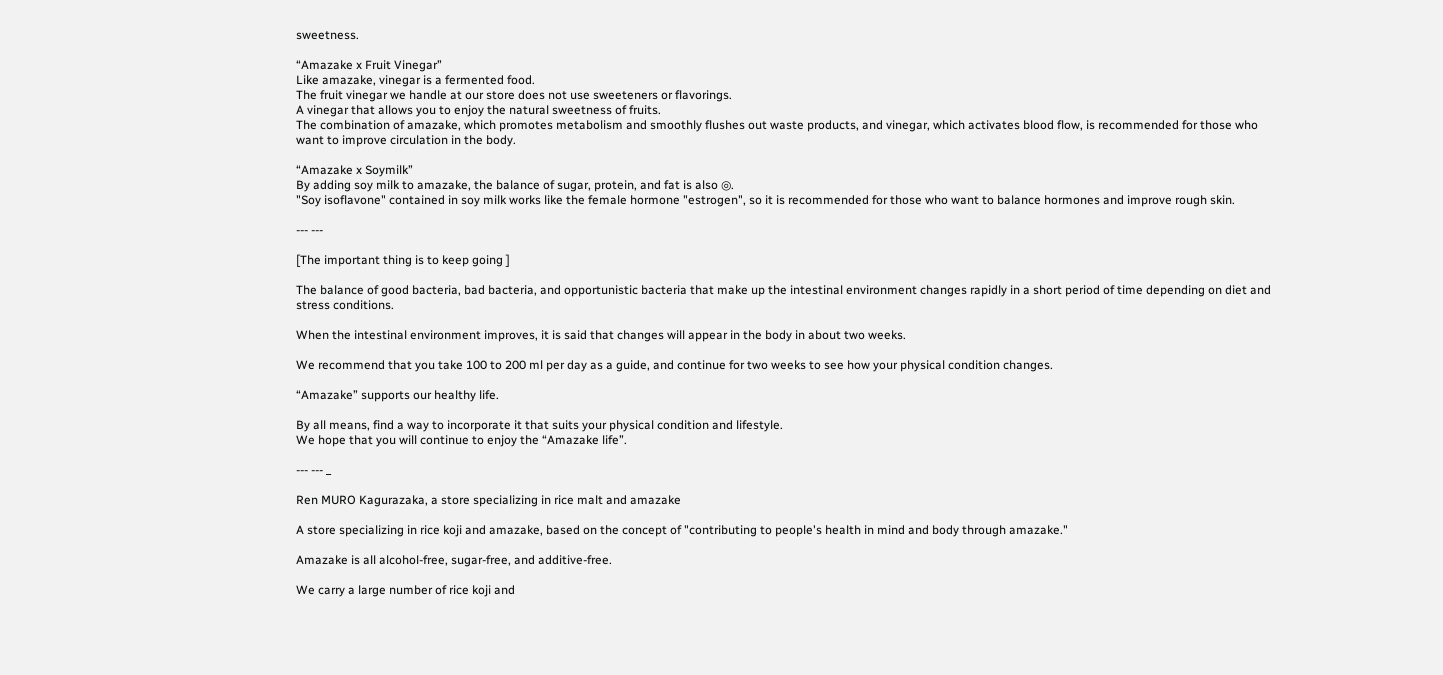sweetness.

“Amazake x Fruit Vinegar”
Like amazake, vinegar is a fermented food.
The fruit vinegar we handle at our store does not use sweeteners or flavorings.
A vinegar that allows you to enjoy the natural sweetness of fruits.
The combination of amazake, which promotes metabolism and smoothly flushes out waste products, and vinegar, which activates blood flow, is recommended for those who want to improve circulation in the body.

“Amazake x Soymilk”
By adding soy milk to amazake, the balance of sugar, protein, and fat is also ◎.
"Soy isoflavone" contained in soy milk works like the female hormone "estrogen", so it is recommended for those who want to balance hormones and improve rough skin.

--- ---

[The important thing is to keep going ]

The balance of good bacteria, bad bacteria, and opportunistic bacteria that make up the intestinal environment changes rapidly in a short period of time depending on diet and stress conditions.

When the intestinal environment improves, it is said that changes will appear in the body in about two weeks.

We recommend that you take 100 to 200 ml per day as a guide, and continue for two weeks to see how your physical condition changes.

“Amazake” supports our healthy life.

By all means, find a way to incorporate it that suits your physical condition and lifestyle.
We hope that you will continue to enjoy the “Amazake life”.

--- --- _

Ren MURO Kagurazaka, a store specializing in rice malt and amazake

A store specializing in rice koji and amazake, based on the concept of "contributing to people's health in mind and body through amazake."

Amazake is all alcohol-free, sugar-free, and additive-free.

We carry a large number of rice koji and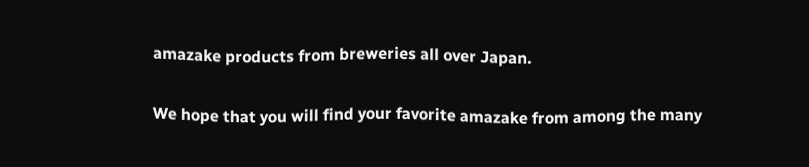amazake products from breweries all over Japan.

We hope that you will find your favorite amazake from among the many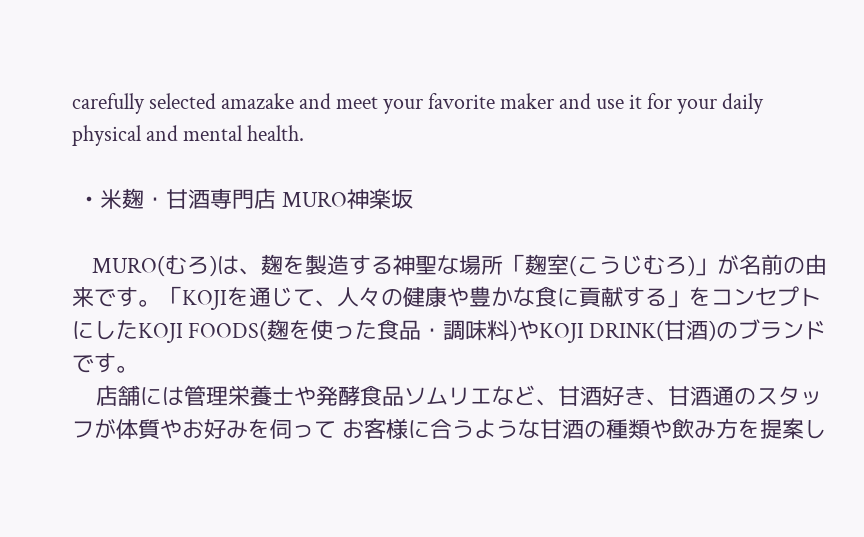carefully selected amazake and meet your favorite maker and use it for your daily physical and mental health.

  • 米麹・甘酒専門店 MURO神楽坂

    MURO(むろ)は、麹を製造する神聖な場所「麹室(こうじむろ)」が名前の由来です。「KOJIを通じて、人々の健康や豊かな食に貢献する」をコンセプトにしたKOJI FOODS(麹を使った食品・調味料)やKOJI DRINK(甘酒)のブランドです。
    店舗には管理栄養士や発酵食品ソムリエなど、甘酒好き、甘酒通のスタッフが体質やお好みを伺って お客様に合うような甘酒の種類や飲み方を提案し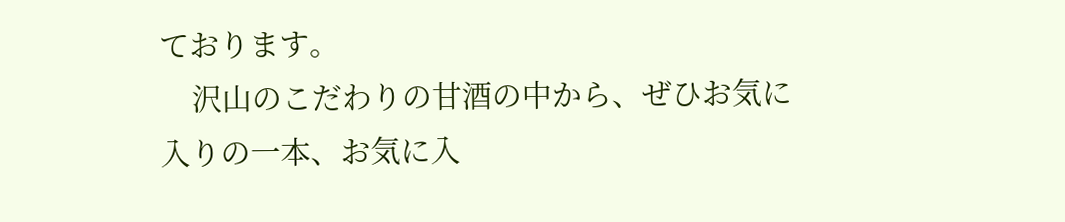ております。
    沢山のこだわりの甘酒の中から、ぜひお気に入りの一本、お気に入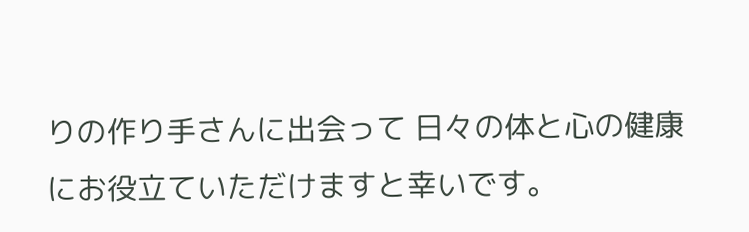りの作り手さんに出会って 日々の体と心の健康にお役立ていただけますと幸いです。